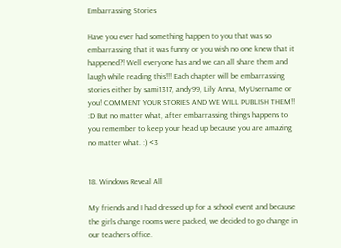Embarrassing Stories

Have you ever had something happen to you that was so embarrassing that it was funny or you wish no one knew that it happened?! Well everyone has and we can all share them and laugh while reading this!!! Each chapter will be embarrassing stories either by sami1317, andy99, Lily Anna, MyUsername or you! COMMENT YOUR STORIES AND WE WILL PUBLISH THEM!! :D But no matter what, after embarrassing things happens to you remember to keep your head up because you are amazing no matter what. :) <3


18. Windows Reveal All

My friends and I had dressed up for a school event and because the girls change rooms were packed, we decided to go change in our teachers office.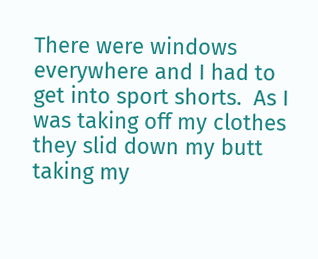There were windows everywhere and I had to get into sport shorts.  As I was taking off my clothes they slid down my butt taking my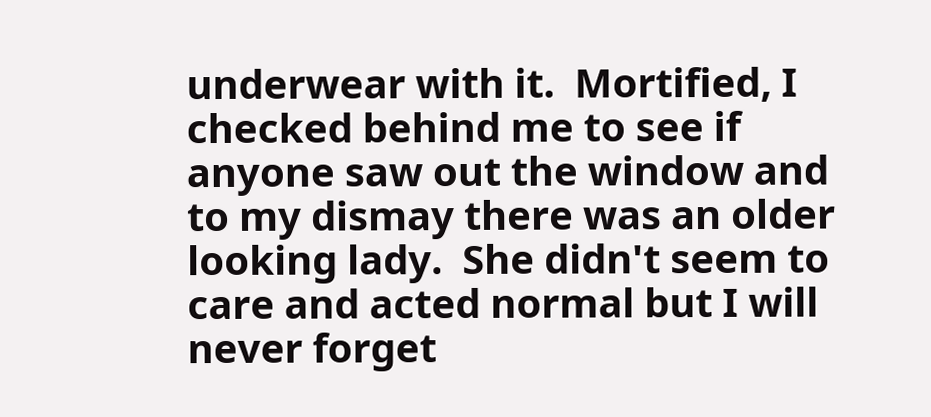underwear with it.  Mortified, I checked behind me to see if anyone saw out the window and to my dismay there was an older looking lady.  She didn't seem to care and acted normal but I will never forget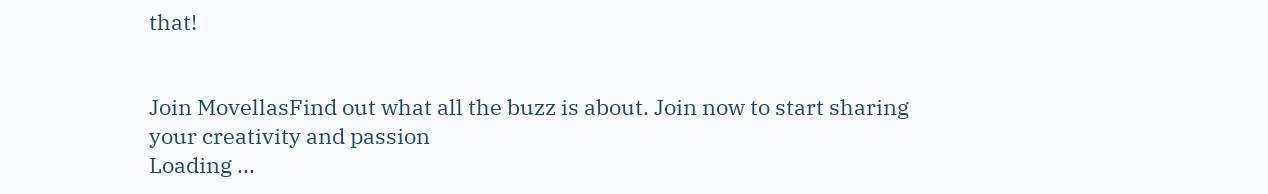that!


Join MovellasFind out what all the buzz is about. Join now to start sharing your creativity and passion
Loading ...